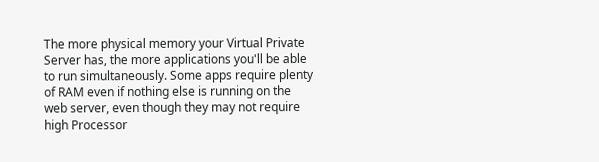The more physical memory your Virtual Private Server has, the more applications you'll be able to run simultaneously. Some apps require plenty of RAM even if nothing else is running on the web server, even though they may not require high Processor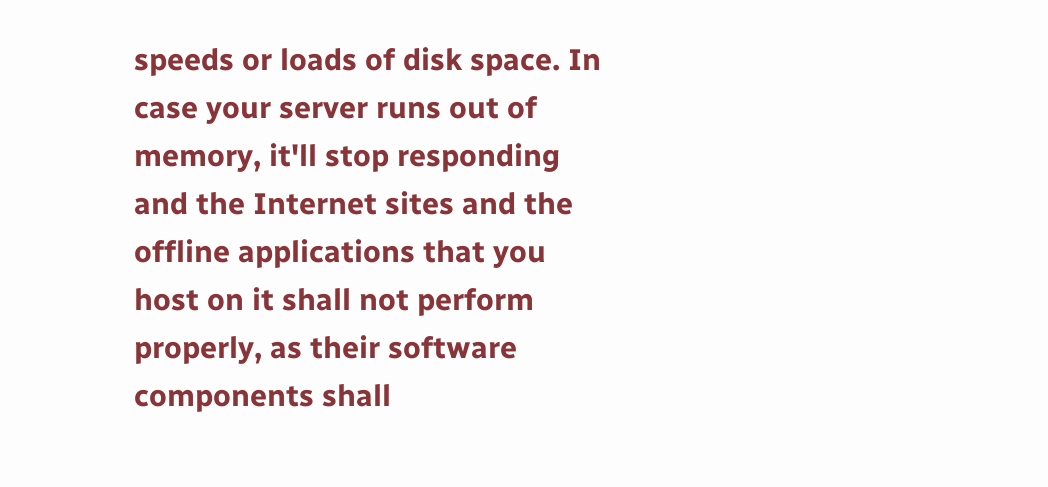speeds or loads of disk space. In case your server runs out of memory, it'll stop responding and the Internet sites and the offline applications that you host on it shall not perform properly, as their software components shall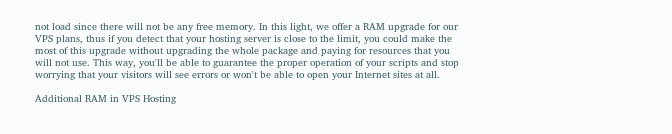not load since there will not be any free memory. In this light, we offer a RAM upgrade for our VPS plans, thus if you detect that your hosting server is close to the limit, you could make the most of this upgrade without upgrading the whole package and paying for resources that you will not use. This way, you'll be able to guarantee the proper operation of your scripts and stop worrying that your visitors will see errors or won't be able to open your Internet sites at all.

Additional RAM in VPS Hosting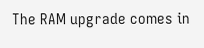The RAM upgrade comes in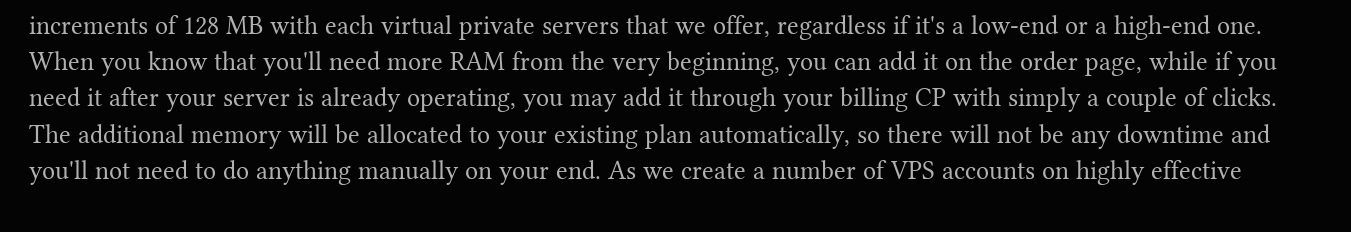increments of 128 MB with each virtual private servers that we offer, regardless if it's a low-end or a high-end one. When you know that you'll need more RAM from the very beginning, you can add it on the order page, while if you need it after your server is already operating, you may add it through your billing CP with simply a couple of clicks. The additional memory will be allocated to your existing plan automatically, so there will not be any downtime and you'll not need to do anything manually on your end. As we create a number of VPS accounts on highly effective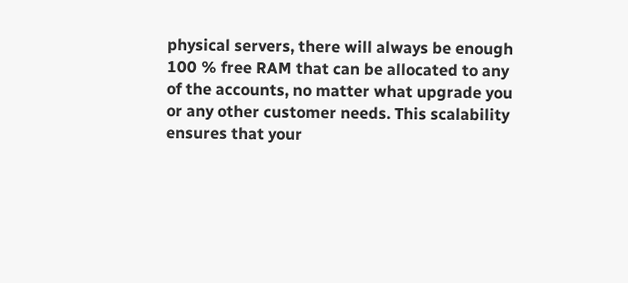physical servers, there will always be enough 100 % free RAM that can be allocated to any of the accounts, no matter what upgrade you or any other customer needs. This scalability ensures that your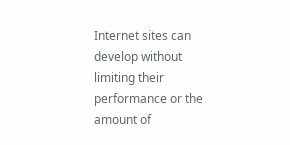Internet sites can develop without limiting their performance or the amount of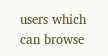users which can browse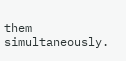them simultaneously.